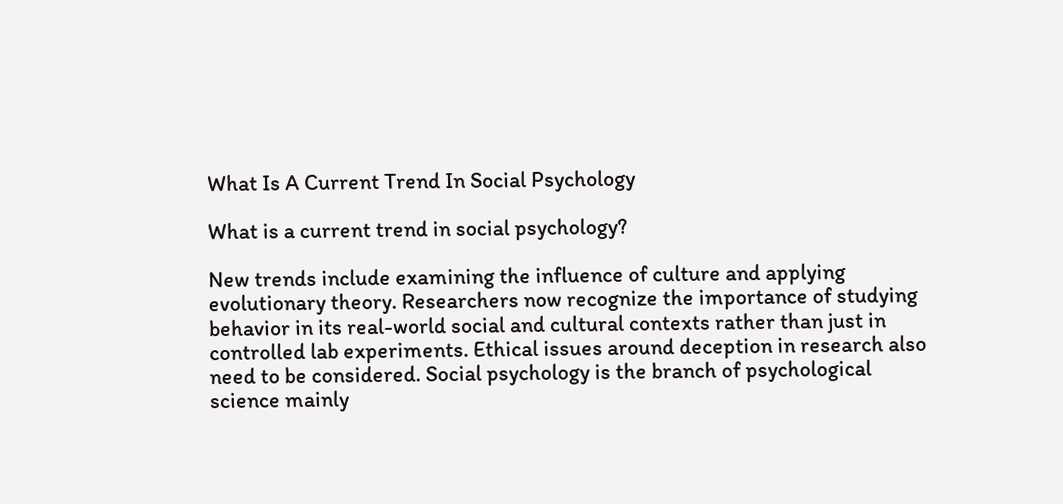What Is A Current Trend In Social Psychology

What is a current trend in social psychology?

New trends include examining the influence of culture and applying evolutionary theory. Researchers now recognize the importance of studying behavior in its real-world social and cultural contexts rather than just in controlled lab experiments. Ethical issues around deception in research also need to be considered. Social psychology is the branch of psychological science mainly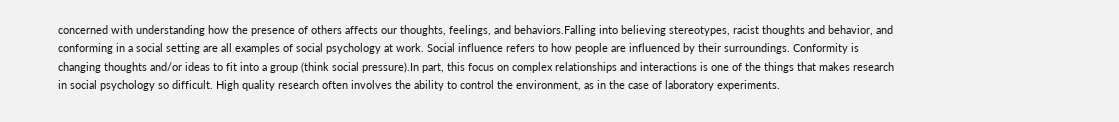concerned with understanding how the presence of others affects our thoughts, feelings, and behaviors.Falling into believing stereotypes, racist thoughts and behavior, and conforming in a social setting are all examples of social psychology at work. Social influence refers to how people are influenced by their surroundings. Conformity is changing thoughts and/or ideas to fit into a group (think social pressure).In part, this focus on complex relationships and interactions is one of the things that makes research in social psychology so difficult. High quality research often involves the ability to control the environment, as in the case of laboratory experiments.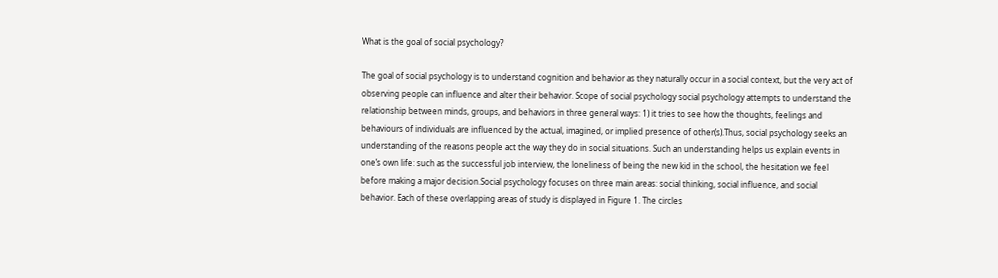What is the goal of social psychology?

The goal of social psychology is to understand cognition and behavior as they naturally occur in a social context, but the very act of observing people can influence and alter their behavior. Scope of social psychology social psychology attempts to understand the relationship between minds, groups, and behaviors in three general ways: 1) it tries to see how the thoughts, feelings and behaviours of individuals are influenced by the actual, imagined, or implied presence of other(s).Thus, social psychology seeks an understanding of the reasons people act the way they do in social situations. Such an understanding helps us explain events in one’s own life: such as the successful job interview, the loneliness of being the new kid in the school, the hesitation we feel before making a major decision.Social psychology focuses on three main areas: social thinking, social influence, and social behavior. Each of these overlapping areas of study is displayed in Figure 1. The circles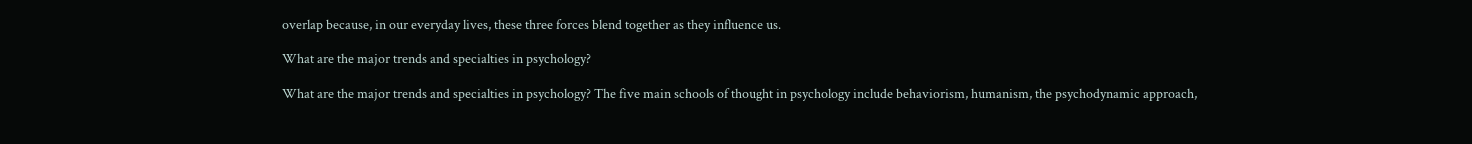overlap because, in our everyday lives, these three forces blend together as they influence us.

What are the major trends and specialties in psychology?

What are the major trends and specialties in psychology? The five main schools of thought in psychology include behaviorism, humanism, the psychodynamic approach,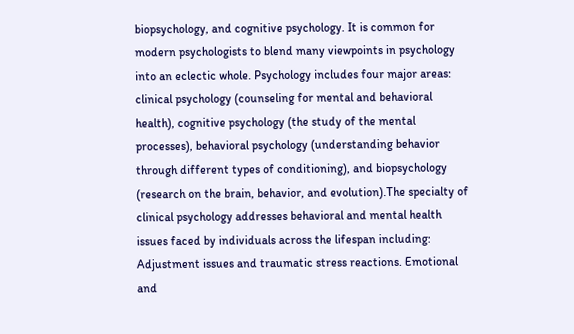biopsychology, and cognitive psychology. It is common for modern psychologists to blend many viewpoints in psychology into an eclectic whole. Psychology includes four major areas: clinical psychology (counseling for mental and behavioral health), cognitive psychology (the study of the mental processes), behavioral psychology (understanding behavior through different types of conditioning), and biopsychology (research on the brain, behavior, and evolution).The specialty of clinical psychology addresses behavioral and mental health issues faced by individuals across the lifespan including: Adjustment issues and traumatic stress reactions. Emotional and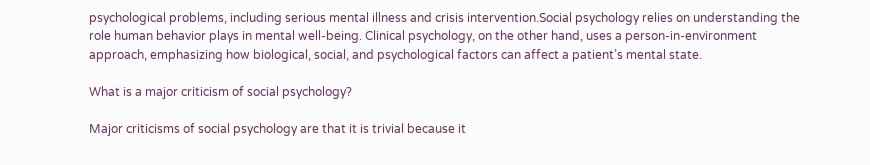psychological problems, including serious mental illness and crisis intervention.Social psychology relies on understanding the role human behavior plays in mental well-being. Clinical psychology, on the other hand, uses a person-in-environment approach, emphasizing how biological, social, and psychological factors can affect a patient’s mental state.

What is a major criticism of social psychology?

Major criticisms of social psychology are that it is trivial because it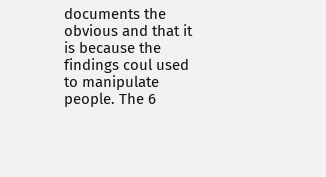documents the obvious and that it is because the findings coul used to manipulate people. The 6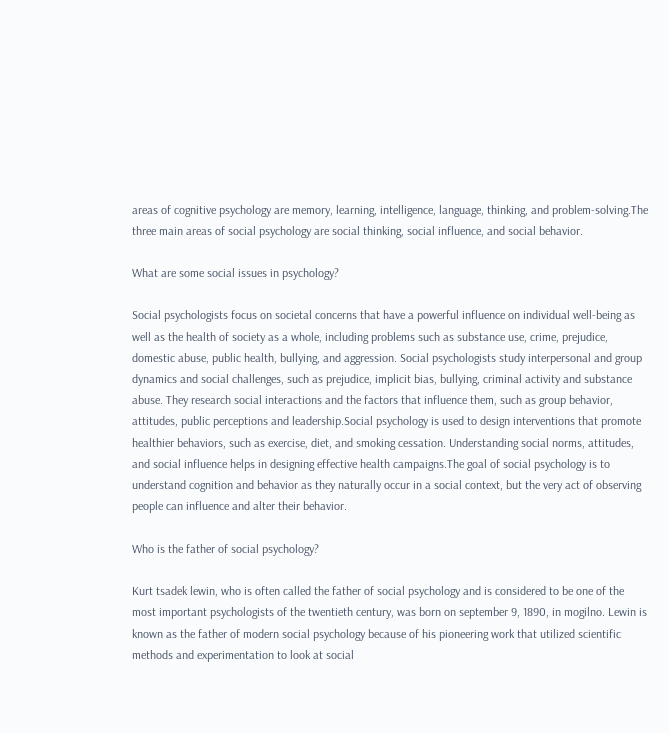areas of cognitive psychology are memory, learning, intelligence, language, thinking, and problem-solving.The three main areas of social psychology are social thinking, social influence, and social behavior.

What are some social issues in psychology?

Social psychologists focus on societal concerns that have a powerful influence on individual well-being as well as the health of society as a whole, including problems such as substance use, crime, prejudice, domestic abuse, public health, bullying, and aggression. Social psychologists study interpersonal and group dynamics and social challenges, such as prejudice, implicit bias, bullying, criminal activity and substance abuse. They research social interactions and the factors that influence them, such as group behavior, attitudes, public perceptions and leadership.Social psychology is used to design interventions that promote healthier behaviors, such as exercise, diet, and smoking cessation. Understanding social norms, attitudes, and social influence helps in designing effective health campaigns.The goal of social psychology is to understand cognition and behavior as they naturally occur in a social context, but the very act of observing people can influence and alter their behavior.

Who is the father of social psychology?

Kurt tsadek lewin, who is often called the father of social psychology and is considered to be one of the most important psychologists of the twentieth century, was born on september 9, 1890, in mogilno. Lewin is known as the father of modern social psychology because of his pioneering work that utilized scientific methods and experimentation to look at social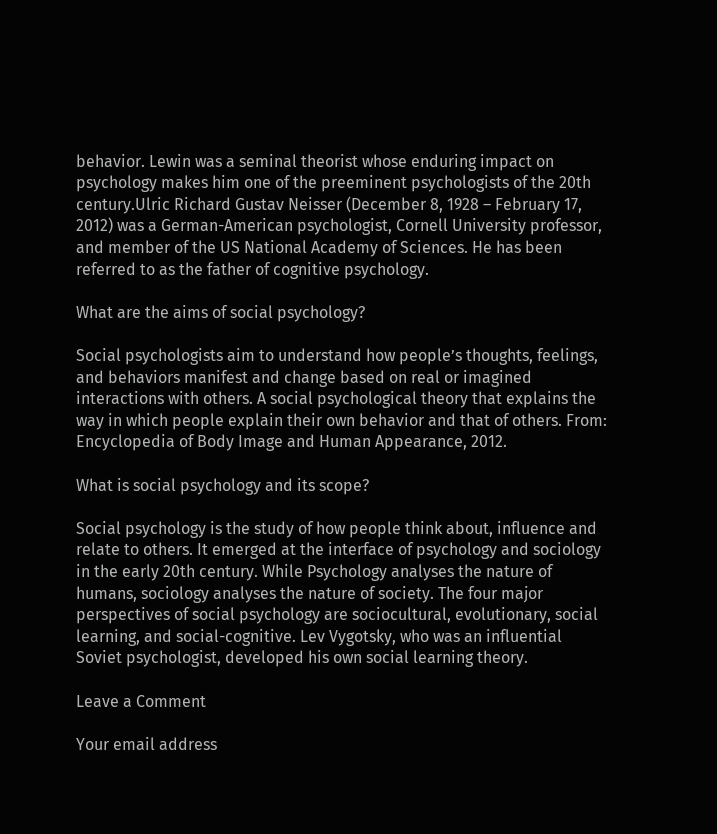behavior. Lewin was a seminal theorist whose enduring impact on psychology makes him one of the preeminent psychologists of the 20th century.Ulric Richard Gustav Neisser (December 8, 1928 – February 17, 2012) was a German-American psychologist, Cornell University professor, and member of the US National Academy of Sciences. He has been referred to as the father of cognitive psychology.

What are the aims of social psychology?

Social psychologists aim to understand how people’s thoughts, feelings, and behaviors manifest and change based on real or imagined interactions with others. A social psychological theory that explains the way in which people explain their own behavior and that of others. From: Encyclopedia of Body Image and Human Appearance, 2012.

What is social psychology and its scope?

Social psychology is the study of how people think about, influence and relate to others. It emerged at the interface of psychology and sociology in the early 20th century. While Psychology analyses the nature of humans, sociology analyses the nature of society. The four major perspectives of social psychology are sociocultural, evolutionary, social learning, and social-cognitive. Lev Vygotsky, who was an influential Soviet psychologist, developed his own social learning theory.

Leave a Comment

Your email address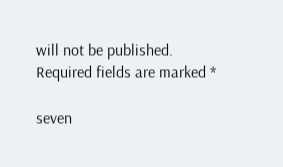will not be published. Required fields are marked *

seven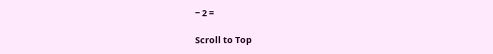− 2 =

Scroll to Top